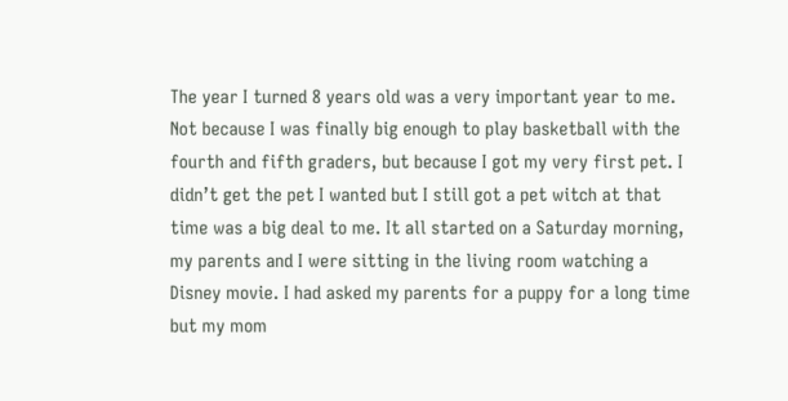The year I turned 8 years old was a very important year to me. Not because I was finally big enough to play basketball with the fourth and fifth graders, but because I got my very first pet. I didn’t get the pet I wanted but I still got a pet witch at that time was a big deal to me. It all started on a Saturday morning, my parents and I were sitting in the living room watching a Disney movie. I had asked my parents for a puppy for a long time but my mom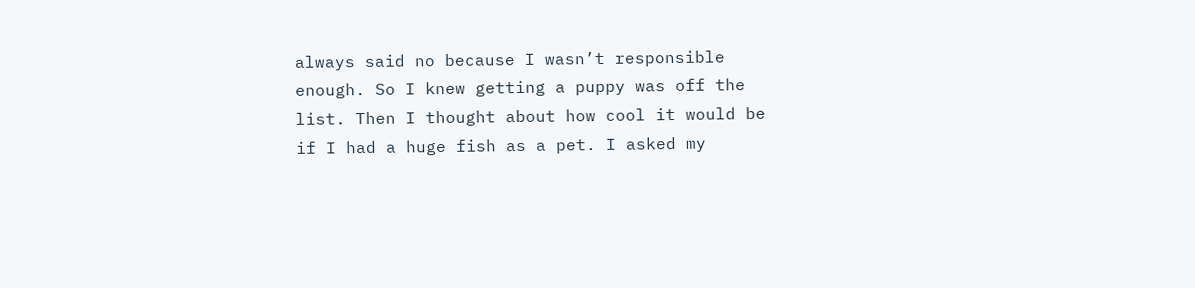always said no because I wasn’t responsible enough. So I knew getting a puppy was off the list. Then I thought about how cool it would be if I had a huge fish as a pet. I asked my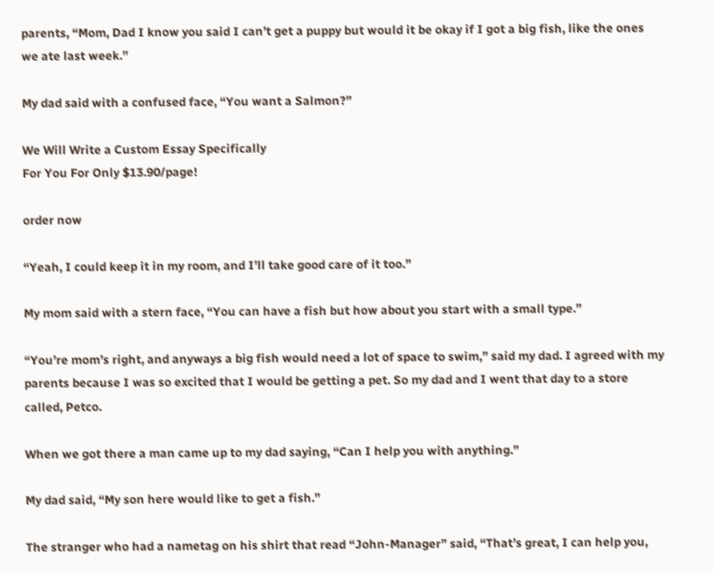parents, “Mom, Dad I know you said I can’t get a puppy but would it be okay if I got a big fish, like the ones we ate last week.”

My dad said with a confused face, “You want a Salmon?”

We Will Write a Custom Essay Specifically
For You For Only $13.90/page!

order now

“Yeah, I could keep it in my room, and I’ll take good care of it too.”

My mom said with a stern face, “You can have a fish but how about you start with a small type.”

“You’re mom’s right, and anyways a big fish would need a lot of space to swim,” said my dad. I agreed with my parents because I was so excited that I would be getting a pet. So my dad and I went that day to a store called, Petco.

When we got there a man came up to my dad saying, “Can I help you with anything.”

My dad said, “My son here would like to get a fish.”

The stranger who had a nametag on his shirt that read “John-Manager” said, “That’s great, I can help you,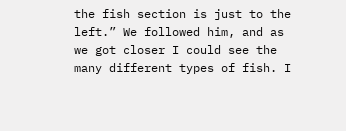the fish section is just to the left.” We followed him, and as we got closer I could see the many different types of fish. I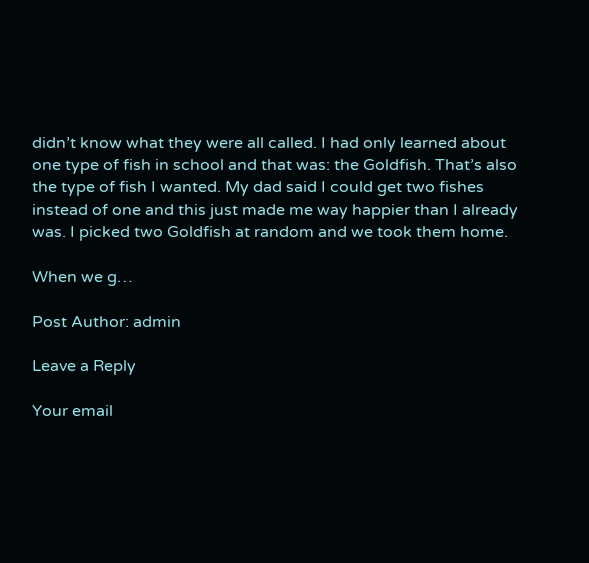didn’t know what they were all called. I had only learned about one type of fish in school and that was: the Goldfish. That’s also the type of fish I wanted. My dad said I could get two fishes instead of one and this just made me way happier than I already was. I picked two Goldfish at random and we took them home.

When we g…

Post Author: admin

Leave a Reply

Your email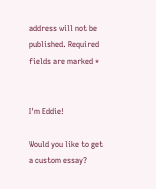address will not be published. Required fields are marked *


I'm Eddie!

Would you like to get a custom essay?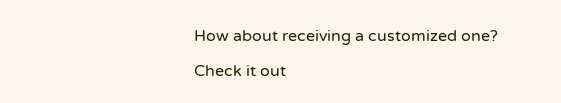How about receiving a customized one?

Check it out